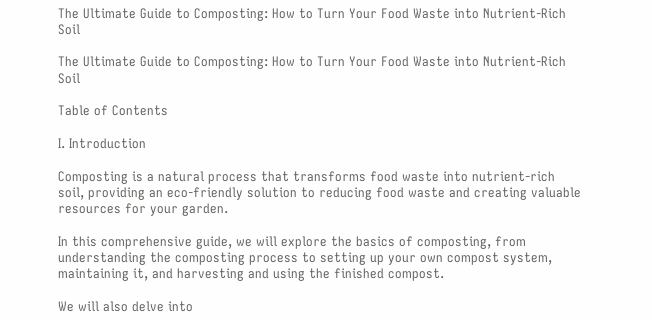The Ultimate Guide to Composting: How to Turn Your Food Waste into Nutrient-Rich Soil

The Ultimate Guide to Composting: How to Turn Your Food Waste into Nutrient-Rich Soil

Table of Contents

I. Introduction

Composting is a natural process that transforms food waste into nutrient-rich soil, providing an eco-friendly solution to reducing food waste and creating valuable resources for your garden.

In this comprehensive guide, we will explore the basics of composting, from understanding the composting process to setting up your own compost system, maintaining it, and harvesting and using the finished compost.

We will also delve into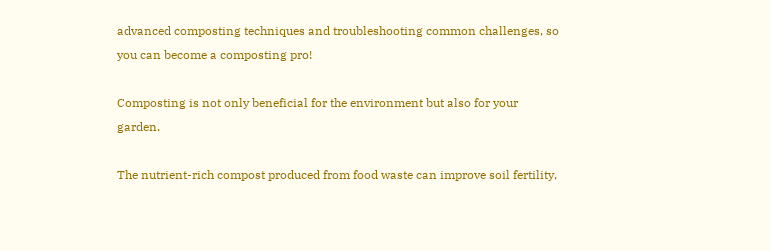advanced composting techniques and troubleshooting common challenges, so you can become a composting pro!

Composting is not only beneficial for the environment but also for your garden.

The nutrient-rich compost produced from food waste can improve soil fertility,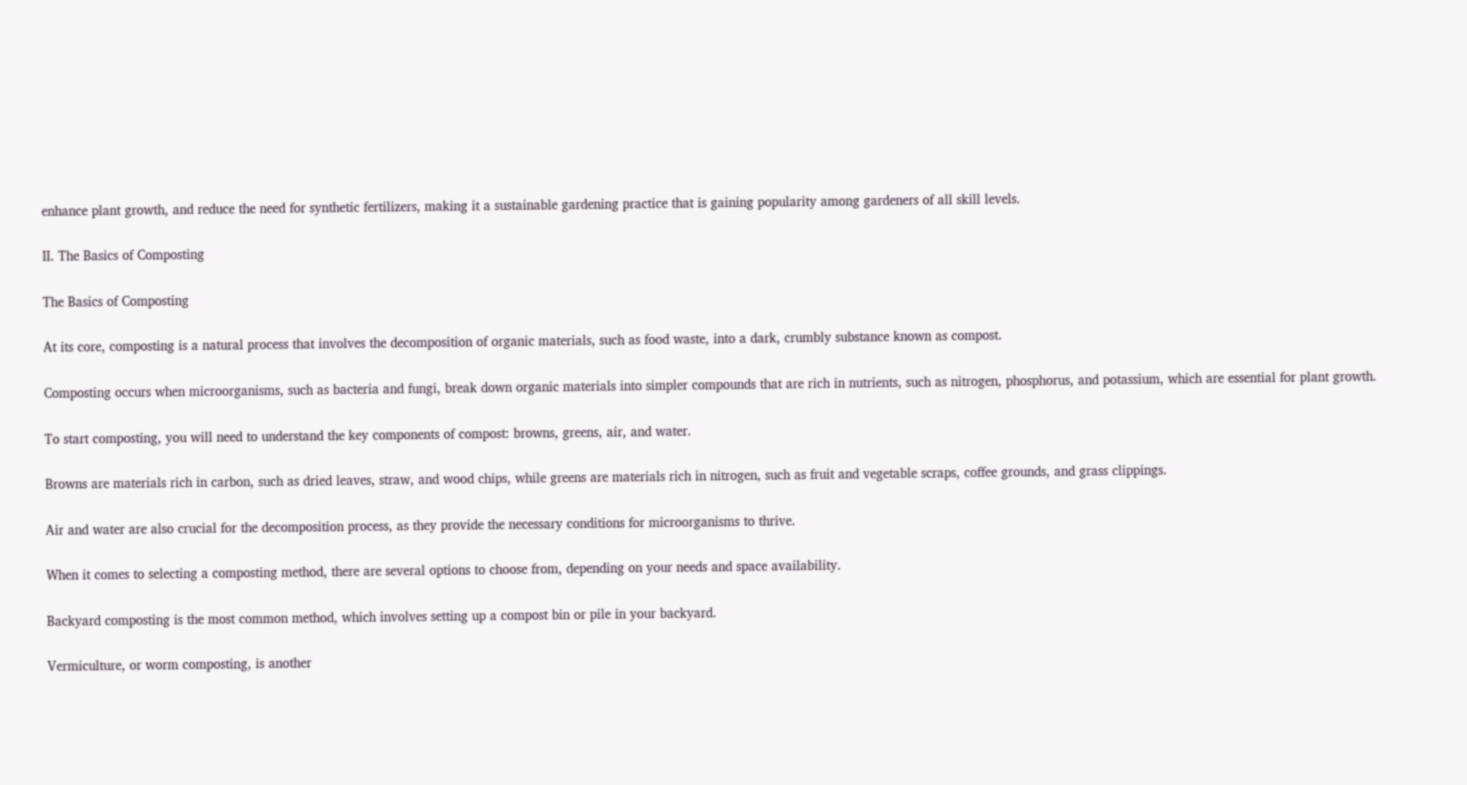enhance plant growth, and reduce the need for synthetic fertilizers, making it a sustainable gardening practice that is gaining popularity among gardeners of all skill levels.

II. The Basics of Composting

The Basics of Composting

At its core, composting is a natural process that involves the decomposition of organic materials, such as food waste, into a dark, crumbly substance known as compost.

Composting occurs when microorganisms, such as bacteria and fungi, break down organic materials into simpler compounds that are rich in nutrients, such as nitrogen, phosphorus, and potassium, which are essential for plant growth.

To start composting, you will need to understand the key components of compost: browns, greens, air, and water.

Browns are materials rich in carbon, such as dried leaves, straw, and wood chips, while greens are materials rich in nitrogen, such as fruit and vegetable scraps, coffee grounds, and grass clippings.

Air and water are also crucial for the decomposition process, as they provide the necessary conditions for microorganisms to thrive.

When it comes to selecting a composting method, there are several options to choose from, depending on your needs and space availability.

Backyard composting is the most common method, which involves setting up a compost bin or pile in your backyard.

Vermiculture, or worm composting, is another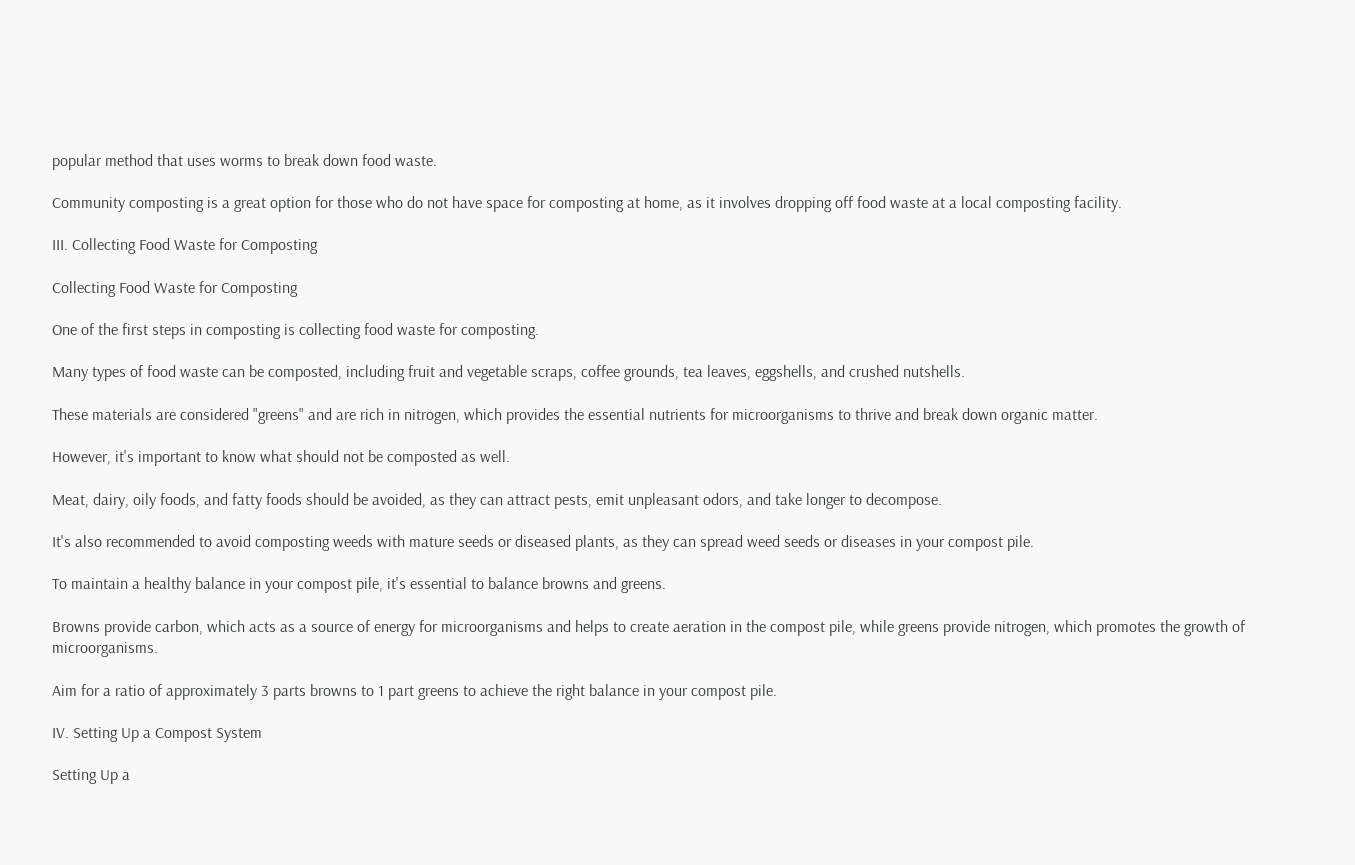popular method that uses worms to break down food waste.

Community composting is a great option for those who do not have space for composting at home, as it involves dropping off food waste at a local composting facility.

III. Collecting Food Waste for Composting

Collecting Food Waste for Composting

One of the first steps in composting is collecting food waste for composting.

Many types of food waste can be composted, including fruit and vegetable scraps, coffee grounds, tea leaves, eggshells, and crushed nutshells.

These materials are considered "greens" and are rich in nitrogen, which provides the essential nutrients for microorganisms to thrive and break down organic matter.

However, it's important to know what should not be composted as well.

Meat, dairy, oily foods, and fatty foods should be avoided, as they can attract pests, emit unpleasant odors, and take longer to decompose.

It's also recommended to avoid composting weeds with mature seeds or diseased plants, as they can spread weed seeds or diseases in your compost pile.

To maintain a healthy balance in your compost pile, it's essential to balance browns and greens.

Browns provide carbon, which acts as a source of energy for microorganisms and helps to create aeration in the compost pile, while greens provide nitrogen, which promotes the growth of microorganisms.

Aim for a ratio of approximately 3 parts browns to 1 part greens to achieve the right balance in your compost pile.

IV. Setting Up a Compost System

Setting Up a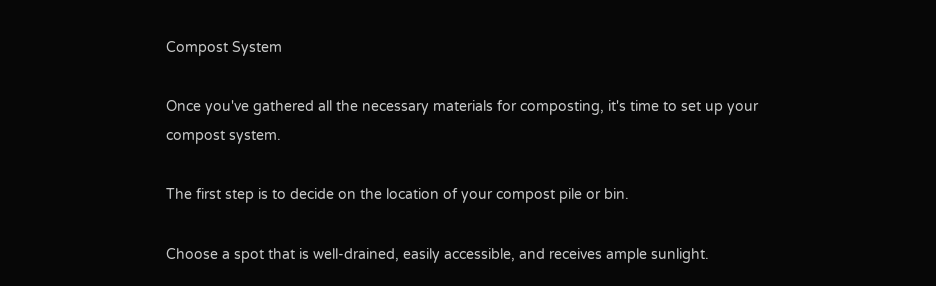Compost System

Once you've gathered all the necessary materials for composting, it's time to set up your compost system.

The first step is to decide on the location of your compost pile or bin.

Choose a spot that is well-drained, easily accessible, and receives ample sunlight.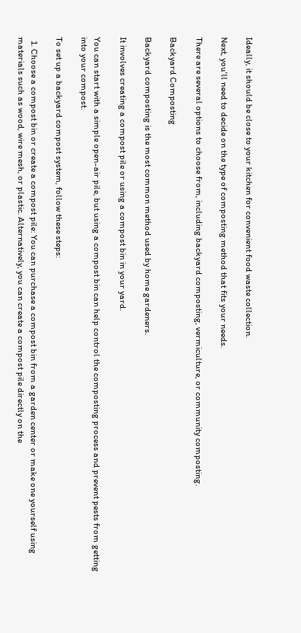Ideally, it should be close to your kitchen for convenient food waste collection.

Next, you'll need to decide on the type of composting method that fits your needs.

There are several options to choose from, including backyard composting, vermiculture, or community composting.

Backyard Composting

Backyard composting is the most common method used by home gardeners.

It involves creating a compost pile or using a compost bin in your yard.

You can start with a simple open-air pile, but using a compost bin can help control the composting process and prevent pests from getting into your compost.

To set up a backyard compost system, follow these steps:

  1. Choose a compost bin or create a compost pile: You can purchase a compost bin from a garden center or make one yourself using materials such as wood, wire mesh, or plastic. Alternatively, you can create a compost pile directly on the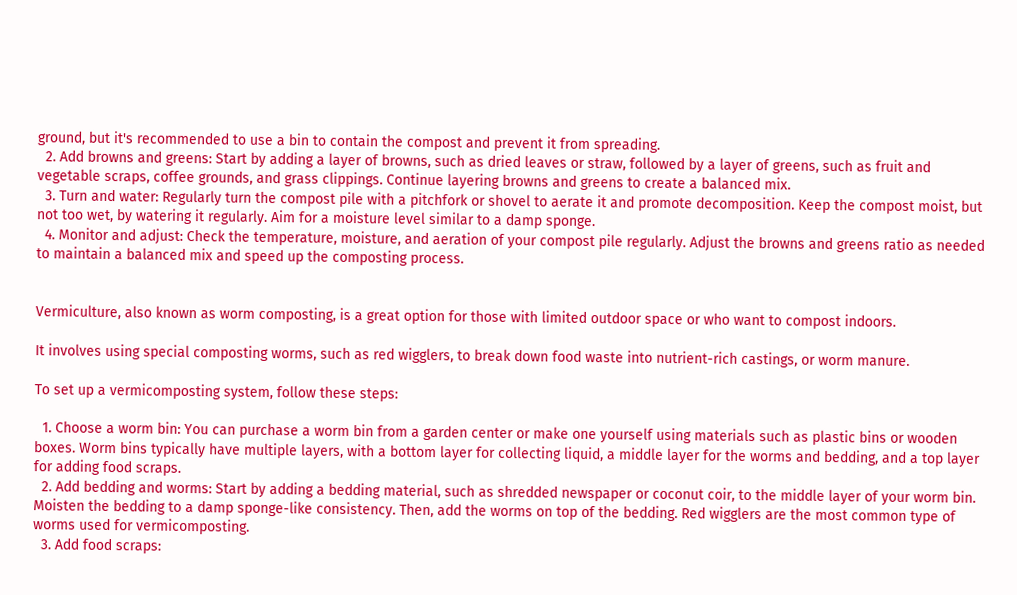ground, but it's recommended to use a bin to contain the compost and prevent it from spreading.
  2. Add browns and greens: Start by adding a layer of browns, such as dried leaves or straw, followed by a layer of greens, such as fruit and vegetable scraps, coffee grounds, and grass clippings. Continue layering browns and greens to create a balanced mix.
  3. Turn and water: Regularly turn the compost pile with a pitchfork or shovel to aerate it and promote decomposition. Keep the compost moist, but not too wet, by watering it regularly. Aim for a moisture level similar to a damp sponge.
  4. Monitor and adjust: Check the temperature, moisture, and aeration of your compost pile regularly. Adjust the browns and greens ratio as needed to maintain a balanced mix and speed up the composting process.


Vermiculture, also known as worm composting, is a great option for those with limited outdoor space or who want to compost indoors.

It involves using special composting worms, such as red wigglers, to break down food waste into nutrient-rich castings, or worm manure.

To set up a vermicomposting system, follow these steps:

  1. Choose a worm bin: You can purchase a worm bin from a garden center or make one yourself using materials such as plastic bins or wooden boxes. Worm bins typically have multiple layers, with a bottom layer for collecting liquid, a middle layer for the worms and bedding, and a top layer for adding food scraps.
  2. Add bedding and worms: Start by adding a bedding material, such as shredded newspaper or coconut coir, to the middle layer of your worm bin. Moisten the bedding to a damp sponge-like consistency. Then, add the worms on top of the bedding. Red wigglers are the most common type of worms used for vermicomposting.
  3. Add food scraps: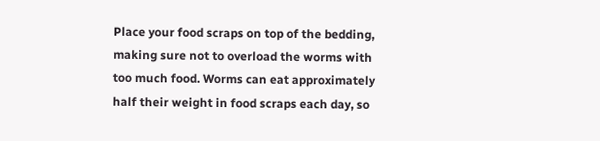Place your food scraps on top of the bedding, making sure not to overload the worms with too much food. Worms can eat approximately half their weight in food scraps each day, so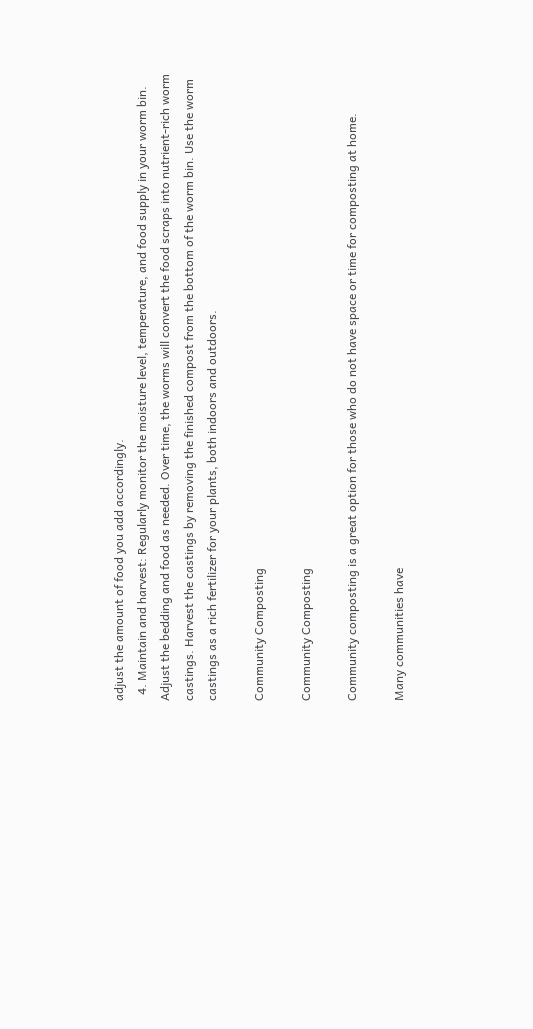adjust the amount of food you add accordingly.
  4. Maintain and harvest: Regularly monitor the moisture level, temperature, and food supply in your worm bin. Adjust the bedding and food as needed. Over time, the worms will convert the food scraps into nutrient-rich worm castings. Harvest the castings by removing the finished compost from the bottom of the worm bin. Use the worm castings as a rich fertilizer for your plants, both indoors and outdoors.

Community Composting

Community Composting

Community composting is a great option for those who do not have space or time for composting at home.

Many communities have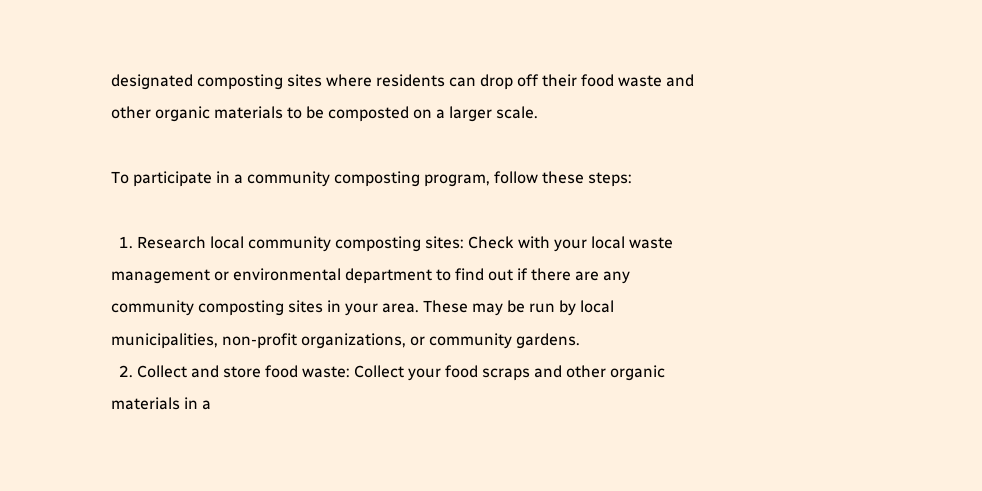designated composting sites where residents can drop off their food waste and other organic materials to be composted on a larger scale.

To participate in a community composting program, follow these steps:

  1. Research local community composting sites: Check with your local waste management or environmental department to find out if there are any community composting sites in your area. These may be run by local municipalities, non-profit organizations, or community gardens.
  2. Collect and store food waste: Collect your food scraps and other organic materials in a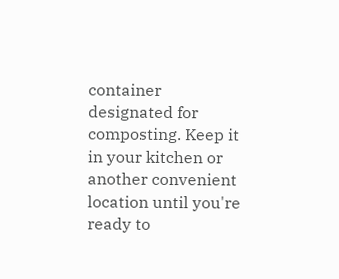container designated for composting. Keep it in your kitchen or another convenient location until you're ready to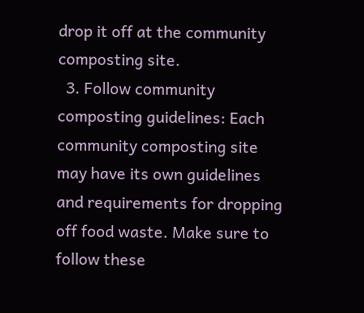drop it off at the community composting site.
  3. Follow community composting guidelines: Each community composting site may have its own guidelines and requirements for dropping off food waste. Make sure to follow these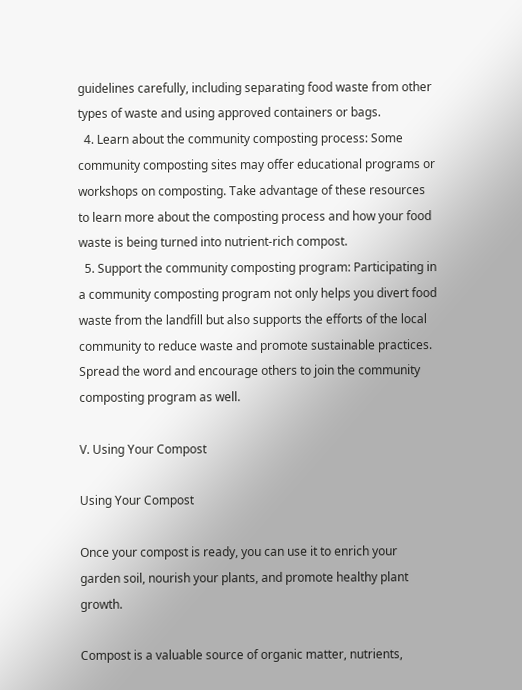guidelines carefully, including separating food waste from other types of waste and using approved containers or bags.
  4. Learn about the community composting process: Some community composting sites may offer educational programs or workshops on composting. Take advantage of these resources to learn more about the composting process and how your food waste is being turned into nutrient-rich compost.
  5. Support the community composting program: Participating in a community composting program not only helps you divert food waste from the landfill but also supports the efforts of the local community to reduce waste and promote sustainable practices. Spread the word and encourage others to join the community composting program as well.

V. Using Your Compost

Using Your Compost

Once your compost is ready, you can use it to enrich your garden soil, nourish your plants, and promote healthy plant growth.

Compost is a valuable source of organic matter, nutrients,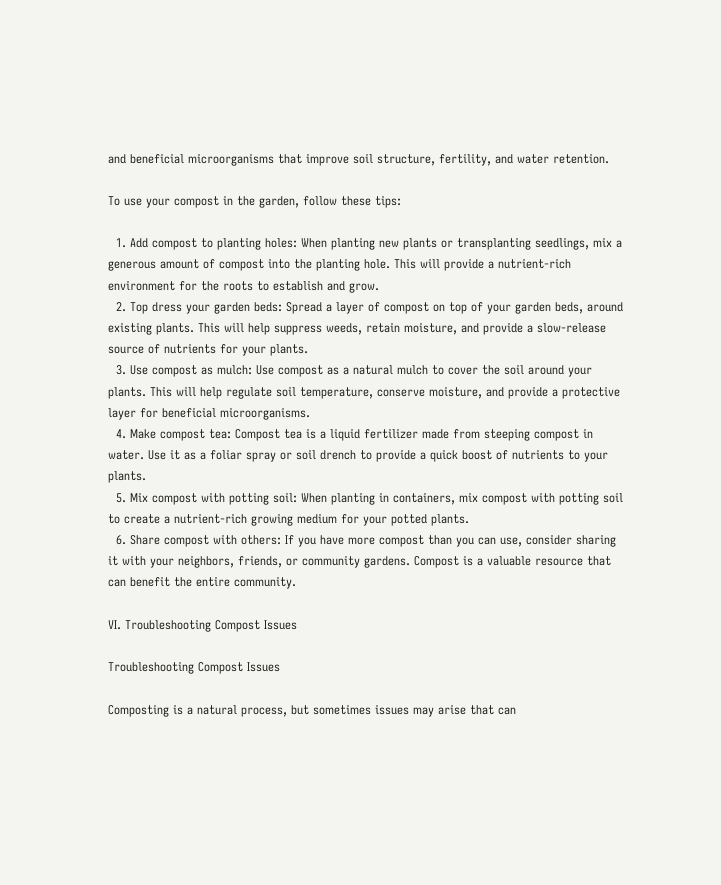and beneficial microorganisms that improve soil structure, fertility, and water retention.

To use your compost in the garden, follow these tips:

  1. Add compost to planting holes: When planting new plants or transplanting seedlings, mix a generous amount of compost into the planting hole. This will provide a nutrient-rich environment for the roots to establish and grow.
  2. Top dress your garden beds: Spread a layer of compost on top of your garden beds, around existing plants. This will help suppress weeds, retain moisture, and provide a slow-release source of nutrients for your plants.
  3. Use compost as mulch: Use compost as a natural mulch to cover the soil around your plants. This will help regulate soil temperature, conserve moisture, and provide a protective layer for beneficial microorganisms.
  4. Make compost tea: Compost tea is a liquid fertilizer made from steeping compost in water. Use it as a foliar spray or soil drench to provide a quick boost of nutrients to your plants.
  5. Mix compost with potting soil: When planting in containers, mix compost with potting soil to create a nutrient-rich growing medium for your potted plants.
  6. Share compost with others: If you have more compost than you can use, consider sharing it with your neighbors, friends, or community gardens. Compost is a valuable resource that can benefit the entire community.

VI. Troubleshooting Compost Issues

Troubleshooting Compost Issues

Composting is a natural process, but sometimes issues may arise that can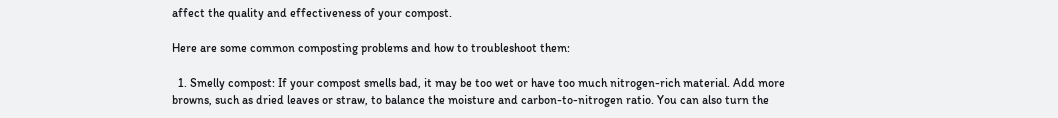affect the quality and effectiveness of your compost.

Here are some common composting problems and how to troubleshoot them:

  1. Smelly compost: If your compost smells bad, it may be too wet or have too much nitrogen-rich material. Add more browns, such as dried leaves or straw, to balance the moisture and carbon-to-nitrogen ratio. You can also turn the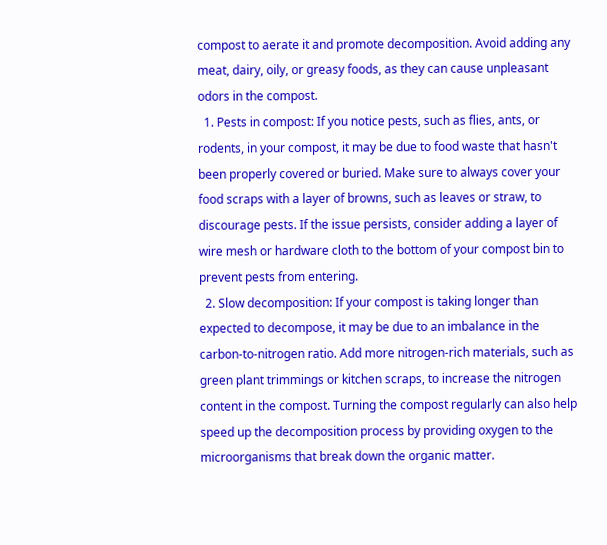compost to aerate it and promote decomposition. Avoid adding any meat, dairy, oily, or greasy foods, as they can cause unpleasant odors in the compost.
  1. Pests in compost: If you notice pests, such as flies, ants, or rodents, in your compost, it may be due to food waste that hasn't been properly covered or buried. Make sure to always cover your food scraps with a layer of browns, such as leaves or straw, to discourage pests. If the issue persists, consider adding a layer of wire mesh or hardware cloth to the bottom of your compost bin to prevent pests from entering.
  2. Slow decomposition: If your compost is taking longer than expected to decompose, it may be due to an imbalance in the carbon-to-nitrogen ratio. Add more nitrogen-rich materials, such as green plant trimmings or kitchen scraps, to increase the nitrogen content in the compost. Turning the compost regularly can also help speed up the decomposition process by providing oxygen to the microorganisms that break down the organic matter.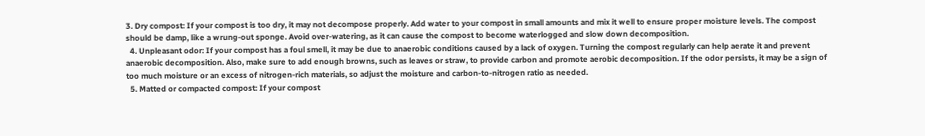3. Dry compost: If your compost is too dry, it may not decompose properly. Add water to your compost in small amounts and mix it well to ensure proper moisture levels. The compost should be damp, like a wrung-out sponge. Avoid over-watering, as it can cause the compost to become waterlogged and slow down decomposition.
  4. Unpleasant odor: If your compost has a foul smell, it may be due to anaerobic conditions caused by a lack of oxygen. Turning the compost regularly can help aerate it and prevent anaerobic decomposition. Also, make sure to add enough browns, such as leaves or straw, to provide carbon and promote aerobic decomposition. If the odor persists, it may be a sign of too much moisture or an excess of nitrogen-rich materials, so adjust the moisture and carbon-to-nitrogen ratio as needed.
  5. Matted or compacted compost: If your compost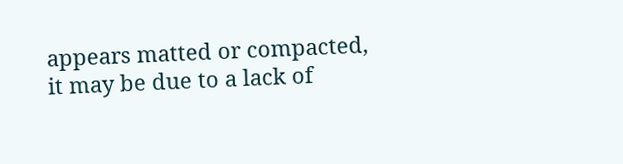appears matted or compacted, it may be due to a lack of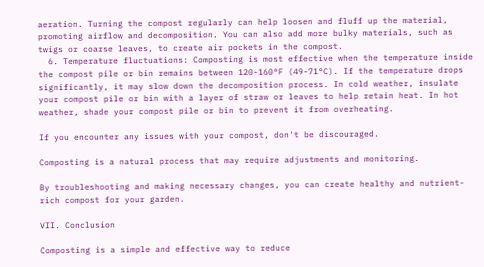aeration. Turning the compost regularly can help loosen and fluff up the material, promoting airflow and decomposition. You can also add more bulky materials, such as twigs or coarse leaves, to create air pockets in the compost.
  6. Temperature fluctuations: Composting is most effective when the temperature inside the compost pile or bin remains between 120-160°F (49-71°C). If the temperature drops significantly, it may slow down the decomposition process. In cold weather, insulate your compost pile or bin with a layer of straw or leaves to help retain heat. In hot weather, shade your compost pile or bin to prevent it from overheating.

If you encounter any issues with your compost, don't be discouraged.

Composting is a natural process that may require adjustments and monitoring.

By troubleshooting and making necessary changes, you can create healthy and nutrient-rich compost for your garden.

VII. Conclusion

Composting is a simple and effective way to reduce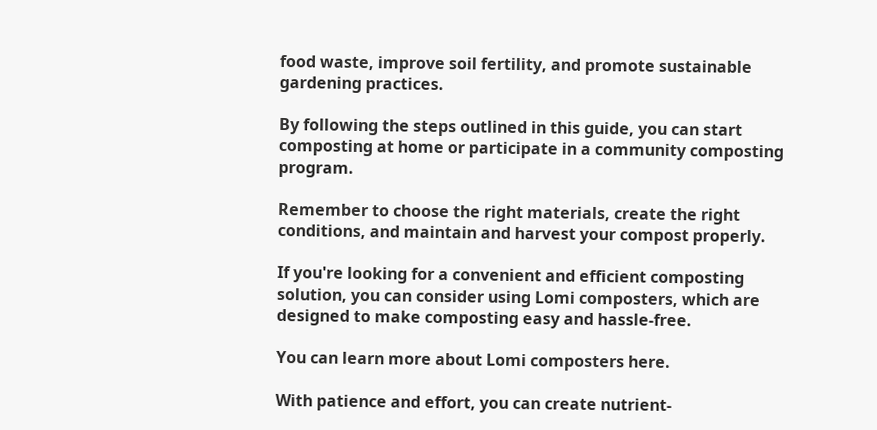food waste, improve soil fertility, and promote sustainable gardening practices.

By following the steps outlined in this guide, you can start composting at home or participate in a community composting program.

Remember to choose the right materials, create the right conditions, and maintain and harvest your compost properly.

If you're looking for a convenient and efficient composting solution, you can consider using Lomi composters, which are designed to make composting easy and hassle-free.

You can learn more about Lomi composters here.

With patience and effort, you can create nutrient-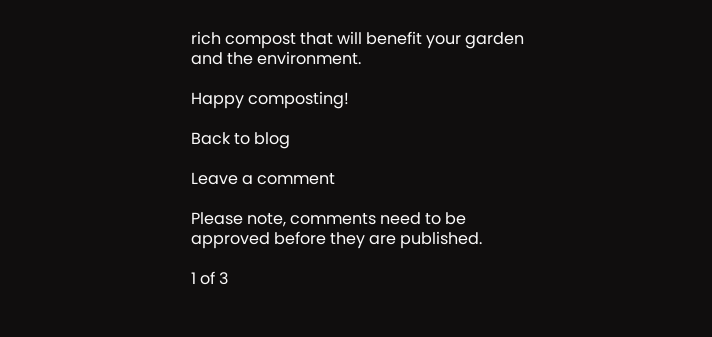rich compost that will benefit your garden and the environment.

Happy composting!

Back to blog

Leave a comment

Please note, comments need to be approved before they are published.

1 of 3